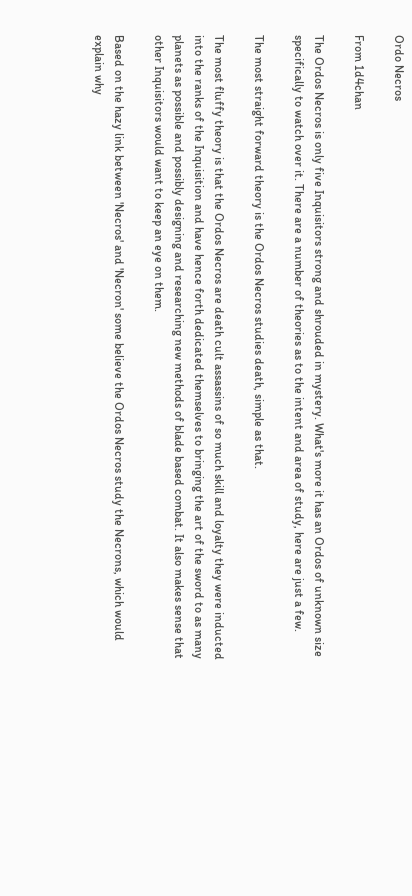Ordo Necros

From 1d4chan

The Ordos Necros is only five Inquisitors strong and shrouded in mystery. What's more it has an Ordos of unknown size specifically to watch over it. There are a number of theories as to the intent and area of study, here are just a few.

The most straight forward theory is the Ordos Necros studies death, simple as that.

The most fluffy theory is that the Ordos Necros are death cult assassins of so much skill and loyalty they were inducted into the ranks of the Inquisition and have hence forth dedicated themselves to bringing the art of the sword to as many planets as possible and possibly designing and researching new methods of blade based combat. It also makes sense that other Inquisitors would want to keep an eye on them.

Based on the hazy link between 'Necros' and 'Necron' some believe the Ordos Necros study the Necrons, which would explain why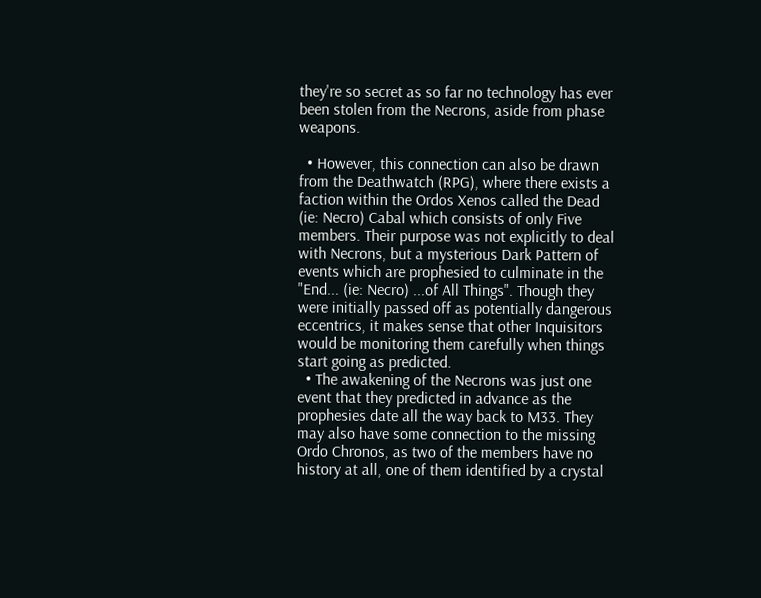they're so secret as so far no technology has ever been stolen from the Necrons, aside from phase weapons.

  • However, this connection can also be drawn from the Deathwatch (RPG), where there exists a faction within the Ordos Xenos called the Dead (ie: Necro) Cabal which consists of only Five members. Their purpose was not explicitly to deal with Necrons, but a mysterious Dark Pattern of events which are prophesied to culminate in the "End... (ie: Necro) ...of All Things". Though they were initially passed off as potentially dangerous eccentrics, it makes sense that other Inquisitors would be monitoring them carefully when things start going as predicted.
  • The awakening of the Necrons was just one event that they predicted in advance as the prophesies date all the way back to M33. They may also have some connection to the missing Ordo Chronos, as two of the members have no history at all, one of them identified by a crystal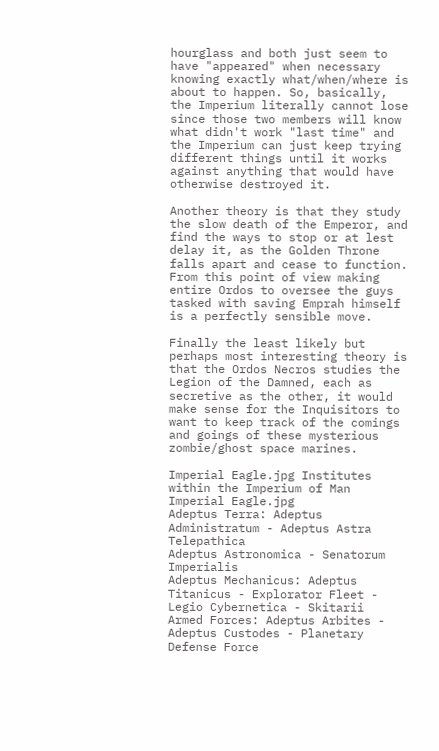hourglass and both just seem to have "appeared" when necessary knowing exactly what/when/where is about to happen. So, basically, the Imperium literally cannot lose since those two members will know what didn't work "last time" and the Imperium can just keep trying different things until it works against anything that would have otherwise destroyed it.

Another theory is that they study the slow death of the Emperor, and find the ways to stop or at lest delay it, as the Golden Throne falls apart and cease to function. From this point of view making entire Ordos to oversee the guys tasked with saving Emprah himself is a perfectly sensible move.

Finally the least likely but perhaps most interesting theory is that the Ordos Necros studies the Legion of the Damned, each as secretive as the other, it would make sense for the Inquisitors to want to keep track of the comings and goings of these mysterious zombie/ghost space marines.

Imperial Eagle.jpg Institutes within the Imperium of Man Imperial Eagle.jpg
Adeptus Terra: Adeptus Administratum - Adeptus Astra Telepathica
Adeptus Astronomica - Senatorum Imperialis
Adeptus Mechanicus: Adeptus Titanicus - Explorator Fleet - Legio Cybernetica - Skitarii
Armed Forces: Adeptus Arbites - Adeptus Custodes - Planetary Defense Force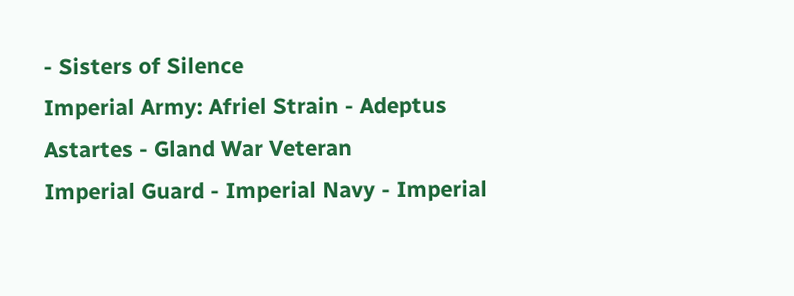- Sisters of Silence
Imperial Army: Afriel Strain - Adeptus Astartes - Gland War Veteran
Imperial Guard - Imperial Navy - Imperial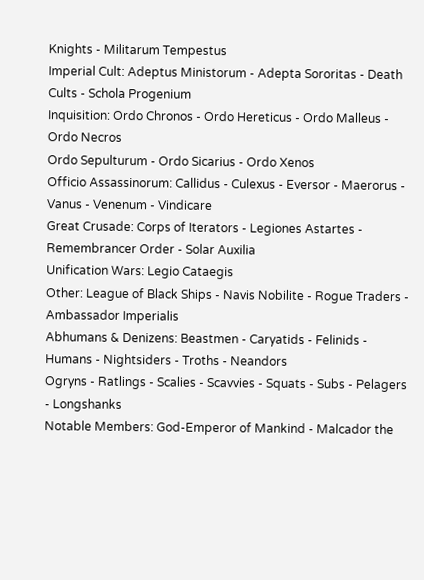Knights - Militarum Tempestus
Imperial Cult: Adeptus Ministorum - Adepta Sororitas - Death Cults - Schola Progenium
Inquisition: Ordo Chronos - Ordo Hereticus - Ordo Malleus - Ordo Necros
Ordo Sepulturum - Ordo Sicarius - Ordo Xenos
Officio Assassinorum: Callidus - Culexus - Eversor - Maerorus - Vanus - Venenum - Vindicare
Great Crusade: Corps of Iterators - Legiones Astartes - Remembrancer Order - Solar Auxilia
Unification Wars: Legio Cataegis
Other: League of Black Ships - Navis Nobilite - Rogue Traders - Ambassador Imperialis
Abhumans & Denizens: Beastmen - Caryatids - Felinids - Humans - Nightsiders - Troths - Neandors
Ogryns - Ratlings - Scalies - Scavvies - Squats - Subs - Pelagers - Longshanks
Notable Members: God-Emperor of Mankind - Malcador the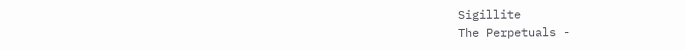Sigillite
The Perpetuals -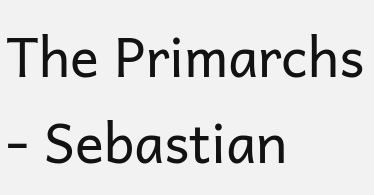The Primarchs - Sebastian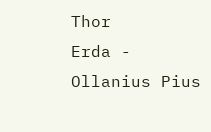Thor
Erda - Ollanius Pius